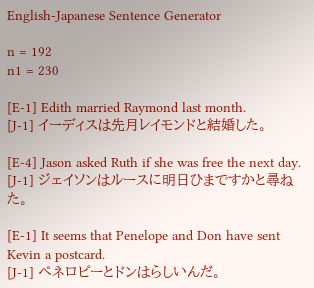English-Japanese Sentence Generator

n = 192
n1 = 230

[E-1] Edith married Raymond last month.
[J-1] イーディスは先月レイモンドと結婚した。

[E-4] Jason asked Ruth if she was free the next day.
[J-1] ジェイソンはルースに明日ひまですかと尋ねた。

[E-1] It seems that Penelope and Don have sent Kevin a postcard.
[J-1] ペネロピーとドンはらしいんだ。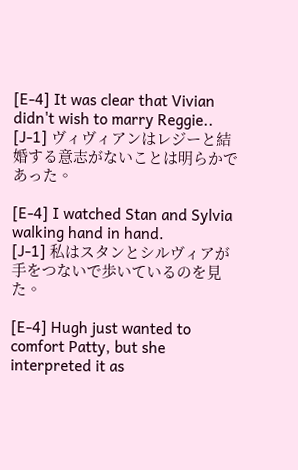[E-4] It was clear that Vivian didn't wish to marry Reggie..
[J-1] ヴィヴィアンはレジーと結婚する意志がないことは明らかであった。

[E-4] I watched Stan and Sylvia walking hand in hand.
[J-1] 私はスタンとシルヴィアが手をつないで歩いているのを見た。

[E-4] Hugh just wanted to comfort Patty, but she interpreted it as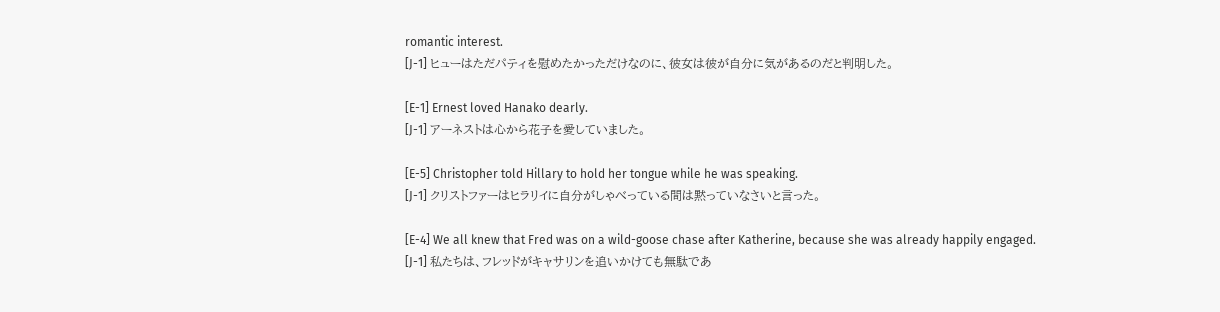romantic interest.
[J-1] ヒューはただパティを慰めたかっただけなのに、彼女は彼が自分に気があるのだと判明した。

[E-1] Ernest loved Hanako dearly.
[J-1] アーネストは心から花子を愛していました。

[E-5] Christopher told Hillary to hold her tongue while he was speaking.
[J-1] クリストファーはヒラリイに自分がしゃべっている間は黙っていなさいと言った。

[E-4] We all knew that Fred was on a wild-goose chase after Katherine, because she was already happily engaged.
[J-1] 私たちは、フレッドがキャサリンを追いかけても無駄であ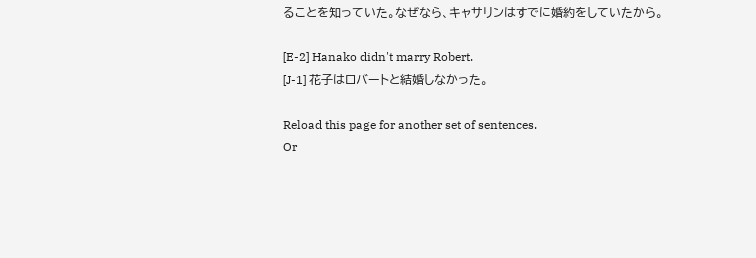ることを知っていた。なぜなら、キャサリンはすでに婚約をしていたから。

[E-2] Hanako didn't marry Robert.
[J-1] 花子はロバートと結婚しなかった。

Reload this page for another set of sentences.
Or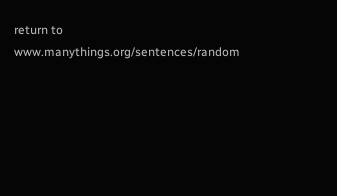return to www.manythings.org/sentences/random